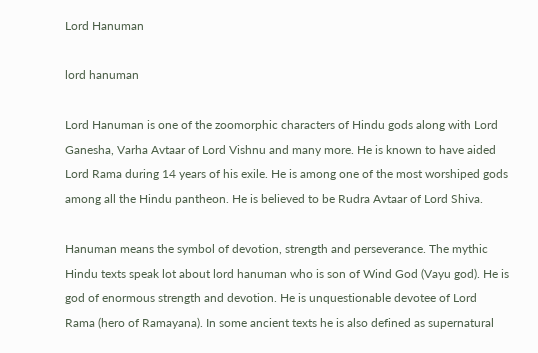Lord Hanuman

lord hanuman

Lord Hanuman is one of the zoomorphic characters of Hindu gods along with Lord Ganesha, Varha Avtaar of Lord Vishnu and many more. He is known to have aided Lord Rama during 14 years of his exile. He is among one of the most worshiped gods among all the Hindu pantheon. He is believed to be Rudra Avtaar of Lord Shiva.

Hanuman means the symbol of devotion, strength and perseverance. The mythic Hindu texts speak lot about lord hanuman who is son of Wind God (Vayu god). He is god of enormous strength and devotion. He is unquestionable devotee of Lord Rama (hero of Ramayana). In some ancient texts he is also defined as supernatural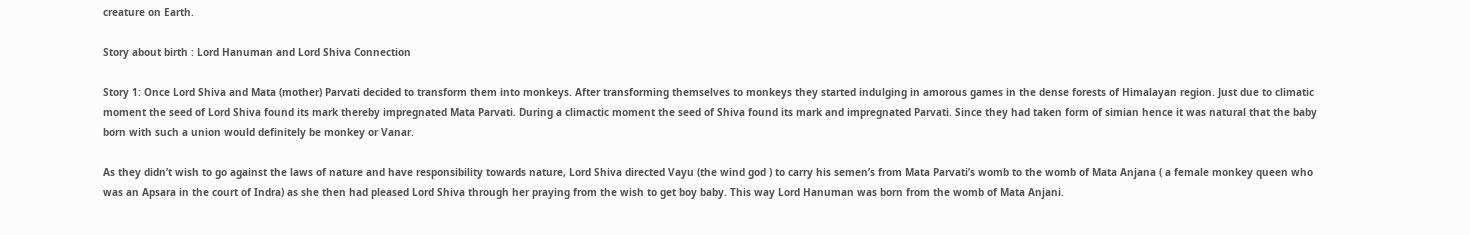creature on Earth.

Story about birth : Lord Hanuman and Lord Shiva Connection

Story 1: Once Lord Shiva and Mata (mother) Parvati decided to transform them into monkeys. After transforming themselves to monkeys they started indulging in amorous games in the dense forests of Himalayan region. Just due to climatic moment the seed of Lord Shiva found its mark thereby impregnated Mata Parvati. During a climactic moment the seed of Shiva found its mark and impregnated Parvati. Since they had taken form of simian hence it was natural that the baby born with such a union would definitely be monkey or Vanar.

As they didn’t wish to go against the laws of nature and have responsibility towards nature, Lord Shiva directed Vayu (the wind god ) to carry his semen’s from Mata Parvati’s womb to the womb of Mata Anjana ( a female monkey queen who was an Apsara in the court of Indra) as she then had pleased Lord Shiva through her praying from the wish to get boy baby. This way Lord Hanuman was born from the womb of Mata Anjani.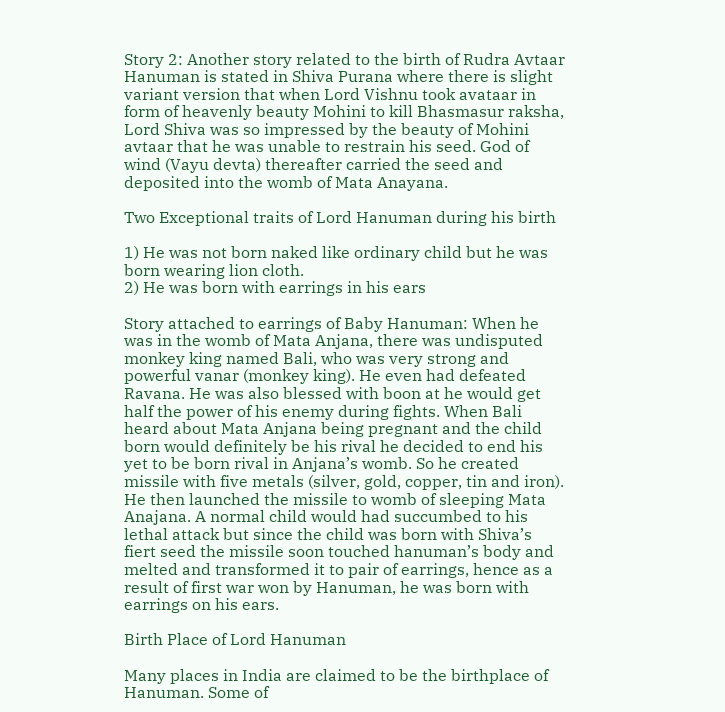Story 2: Another story related to the birth of Rudra Avtaar Hanuman is stated in Shiva Purana where there is slight variant version that when Lord Vishnu took avataar in form of heavenly beauty Mohini to kill Bhasmasur raksha, Lord Shiva was so impressed by the beauty of Mohini avtaar that he was unable to restrain his seed. God of wind (Vayu devta) thereafter carried the seed and deposited into the womb of Mata Anayana.

Two Exceptional traits of Lord Hanuman during his birth

1) He was not born naked like ordinary child but he was born wearing lion cloth.
2) He was born with earrings in his ears

Story attached to earrings of Baby Hanuman: When he was in the womb of Mata Anjana, there was undisputed monkey king named Bali, who was very strong and powerful vanar (monkey king). He even had defeated Ravana. He was also blessed with boon at he would get half the power of his enemy during fights. When Bali heard about Mata Anjana being pregnant and the child born would definitely be his rival he decided to end his yet to be born rival in Anjana’s womb. So he created missile with five metals (silver, gold, copper, tin and iron). He then launched the missile to womb of sleeping Mata Anajana. A normal child would had succumbed to his lethal attack but since the child was born with Shiva’s fiert seed the missile soon touched hanuman’s body and melted and transformed it to pair of earrings, hence as a result of first war won by Hanuman, he was born with earrings on his ears.

Birth Place of Lord Hanuman

Many places in India are claimed to be the birthplace of Hanuman. Some of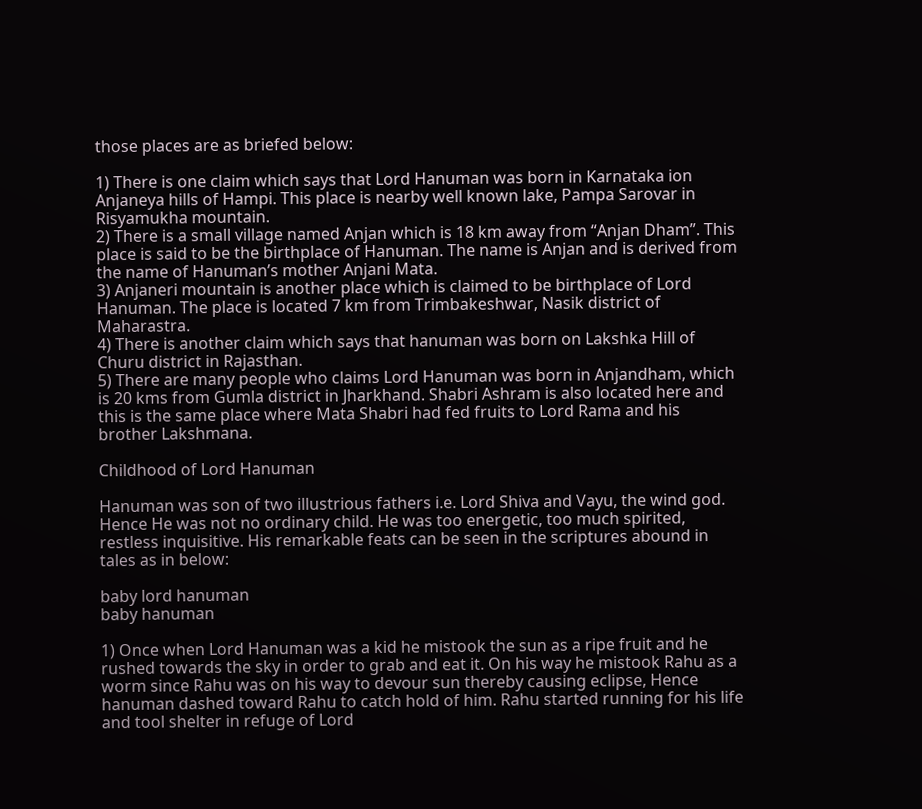those places are as briefed below:

1) There is one claim which says that Lord Hanuman was born in Karnataka ion Anjaneya hills of Hampi. This place is nearby well known lake, Pampa Sarovar in Risyamukha mountain.
2) There is a small village named Anjan which is 18 km away from “Anjan Dham”. This place is said to be the birthplace of Hanuman. The name is Anjan and is derived from the name of Hanuman’s mother Anjani Mata.
3) Anjaneri mountain is another place which is claimed to be birthplace of Lord Hanuman. The place is located 7 km from Trimbakeshwar, Nasik district of Maharastra.
4) There is another claim which says that hanuman was born on Lakshka Hill of Churu district in Rajasthan.
5) There are many people who claims Lord Hanuman was born in Anjandham, which is 20 kms from Gumla district in Jharkhand. Shabri Ashram is also located here and this is the same place where Mata Shabri had fed fruits to Lord Rama and his brother Lakshmana.

Childhood of Lord Hanuman

Hanuman was son of two illustrious fathers i.e. Lord Shiva and Vayu, the wind god. Hence He was not no ordinary child. He was too energetic, too much spirited, restless inquisitive. His remarkable feats can be seen in the scriptures abound in tales as in below:

baby lord hanuman
baby hanuman

1) Once when Lord Hanuman was a kid he mistook the sun as a ripe fruit and he rushed towards the sky in order to grab and eat it. On his way he mistook Rahu as a worm since Rahu was on his way to devour sun thereby causing eclipse, Hence hanuman dashed toward Rahu to catch hold of him. Rahu started running for his life and tool shelter in refuge of Lord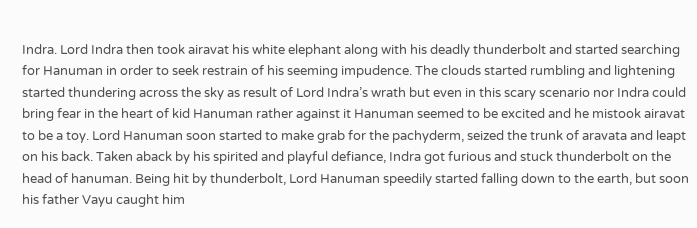Indra. Lord Indra then took airavat his white elephant along with his deadly thunderbolt and started searching for Hanuman in order to seek restrain of his seeming impudence. The clouds started rumbling and lightening started thundering across the sky as result of Lord Indra’s wrath but even in this scary scenario nor Indra could bring fear in the heart of kid Hanuman rather against it Hanuman seemed to be excited and he mistook airavat to be a toy. Lord Hanuman soon started to make grab for the pachyderm, seized the trunk of aravata and leapt on his back. Taken aback by his spirited and playful defiance, Indra got furious and stuck thunderbolt on the head of hanuman. Being hit by thunderbolt, Lord Hanuman speedily started falling down to the earth, but soon his father Vayu caught him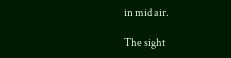in mid air.

The sight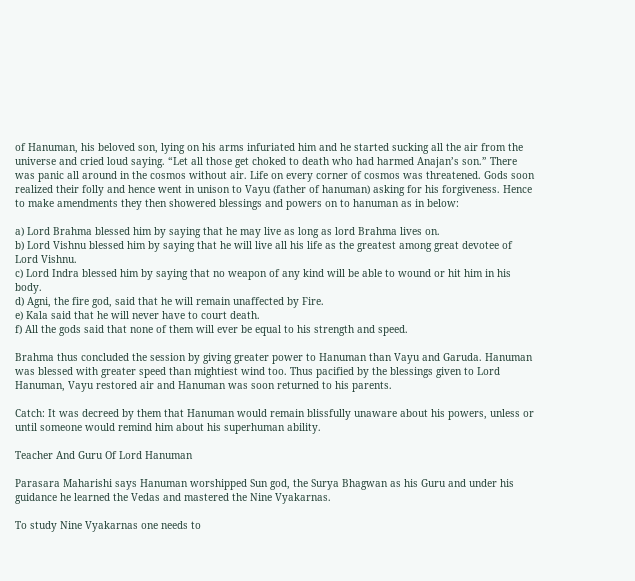of Hanuman, his beloved son, lying on his arms infuriated him and he started sucking all the air from the universe and cried loud saying. “Let all those get choked to death who had harmed Anajan’s son.” There was panic all around in the cosmos without air. Life on every corner of cosmos was threatened. Gods soon realized their folly and hence went in unison to Vayu (father of hanuman) asking for his forgiveness. Hence to make amendments they then showered blessings and powers on to hanuman as in below:

a) Lord Brahma blessed him by saying that he may live as long as lord Brahma lives on.
b) Lord Vishnu blessed him by saying that he will live all his life as the greatest among great devotee of Lord Vishnu.
c) Lord Indra blessed him by saying that no weapon of any kind will be able to wound or hit him in his body.
d) Agni, the fire god, said that he will remain unaffected by Fire.
e) Kala said that he will never have to court death.
f) All the gods said that none of them will ever be equal to his strength and speed.

Brahma thus concluded the session by giving greater power to Hanuman than Vayu and Garuda. Hanuman was blessed with greater speed than mightiest wind too. Thus pacified by the blessings given to Lord Hanuman, Vayu restored air and Hanuman was soon returned to his parents.

Catch: It was decreed by them that Hanuman would remain blissfully unaware about his powers, unless or until someone would remind him about his superhuman ability.

Teacher And Guru Of Lord Hanuman

Parasara Maharishi says Hanuman worshipped Sun god, the Surya Bhagwan as his Guru and under his guidance he learned the Vedas and mastered the Nine Vyakarnas.

To study Nine Vyakarnas one needs to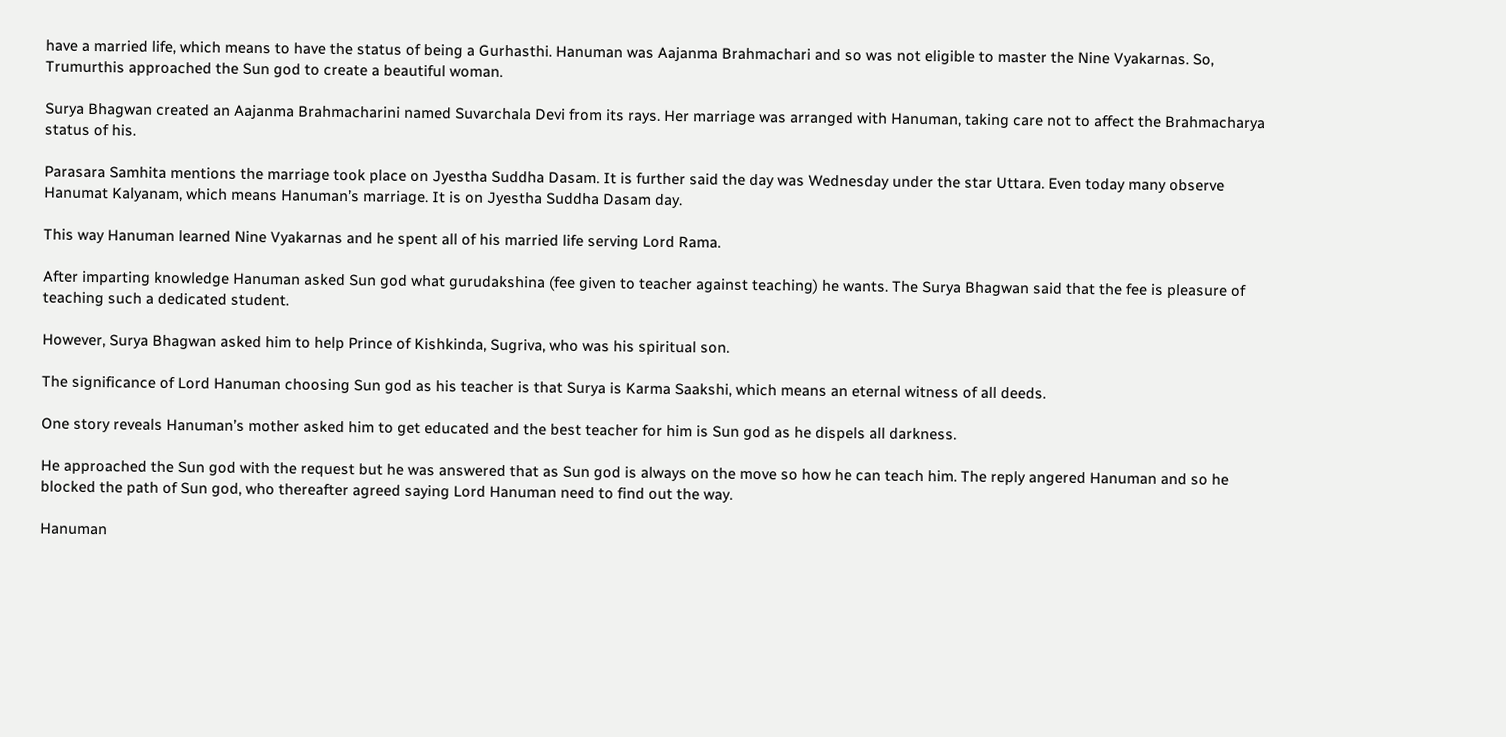have a married life, which means to have the status of being a Gurhasthi. Hanuman was Aajanma Brahmachari and so was not eligible to master the Nine Vyakarnas. So, Trumurthis approached the Sun god to create a beautiful woman.

Surya Bhagwan created an Aajanma Brahmacharini named Suvarchala Devi from its rays. Her marriage was arranged with Hanuman, taking care not to affect the Brahmacharya status of his.

Parasara Samhita mentions the marriage took place on Jyestha Suddha Dasam. It is further said the day was Wednesday under the star Uttara. Even today many observe Hanumat Kalyanam, which means Hanuman’s marriage. It is on Jyestha Suddha Dasam day.

This way Hanuman learned Nine Vyakarnas and he spent all of his married life serving Lord Rama.

After imparting knowledge Hanuman asked Sun god what gurudakshina (fee given to teacher against teaching) he wants. The Surya Bhagwan said that the fee is pleasure of teaching such a dedicated student.

However, Surya Bhagwan asked him to help Prince of Kishkinda, Sugriva, who was his spiritual son.

The significance of Lord Hanuman choosing Sun god as his teacher is that Surya is Karma Saakshi, which means an eternal witness of all deeds.

One story reveals Hanuman’s mother asked him to get educated and the best teacher for him is Sun god as he dispels all darkness.

He approached the Sun god with the request but he was answered that as Sun god is always on the move so how he can teach him. The reply angered Hanuman and so he blocked the path of Sun god, who thereafter agreed saying Lord Hanuman need to find out the way.

Hanuman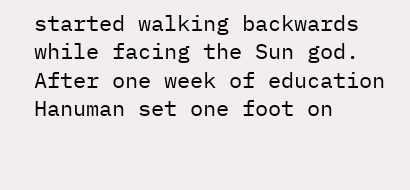started walking backwards while facing the Sun god. After one week of education Hanuman set one foot on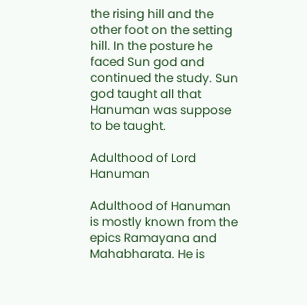the rising hill and the other foot on the setting hill. In the posture he faced Sun god and continued the study. Sun god taught all that Hanuman was suppose to be taught.

Adulthood of Lord Hanuman

Adulthood of Hanuman is mostly known from the epics Ramayana and Mahabharata. He is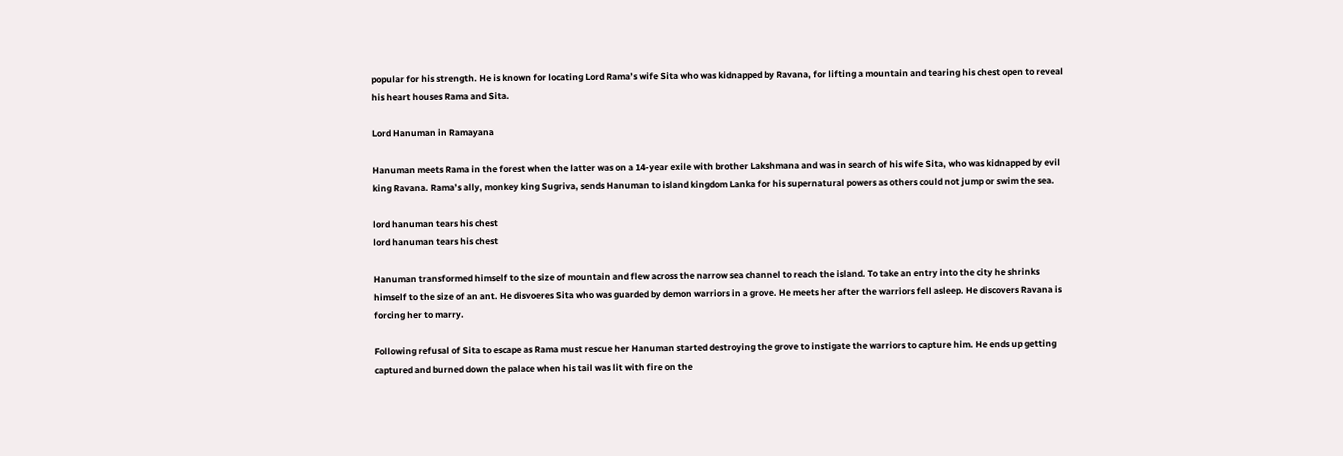popular for his strength. He is known for locating Lord Rama’s wife Sita who was kidnapped by Ravana, for lifting a mountain and tearing his chest open to reveal his heart houses Rama and Sita.

Lord Hanuman in Ramayana

Hanuman meets Rama in the forest when the latter was on a 14-year exile with brother Lakshmana and was in search of his wife Sita, who was kidnapped by evil king Ravana. Rama’s ally, monkey king Sugriva, sends Hanuman to island kingdom Lanka for his supernatural powers as others could not jump or swim the sea.

lord hanuman tears his chest
lord hanuman tears his chest

Hanuman transformed himself to the size of mountain and flew across the narrow sea channel to reach the island. To take an entry into the city he shrinks himself to the size of an ant. He disvoeres Sita who was guarded by demon warriors in a grove. He meets her after the warriors fell asleep. He discovers Ravana is forcing her to marry.

Following refusal of Sita to escape as Rama must rescue her Hanuman started destroying the grove to instigate the warriors to capture him. He ends up getting captured and burned down the palace when his tail was lit with fire on the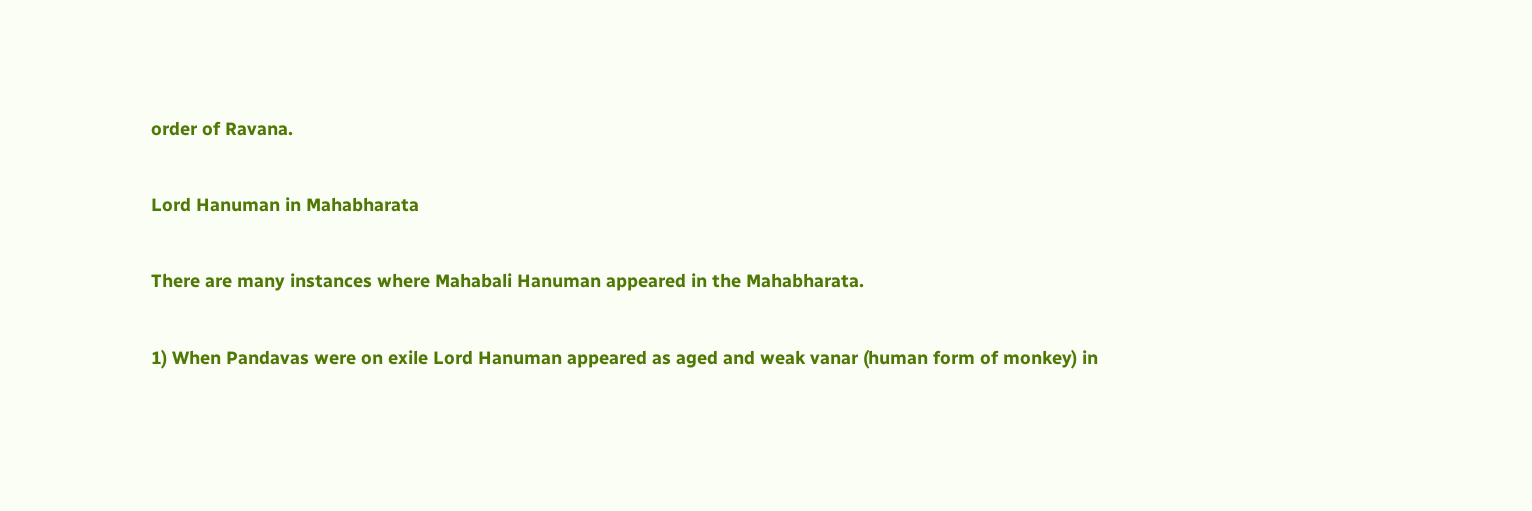order of Ravana.

Lord Hanuman in Mahabharata

There are many instances where Mahabali Hanuman appeared in the Mahabharata.

1) When Pandavas were on exile Lord Hanuman appeared as aged and weak vanar (human form of monkey) in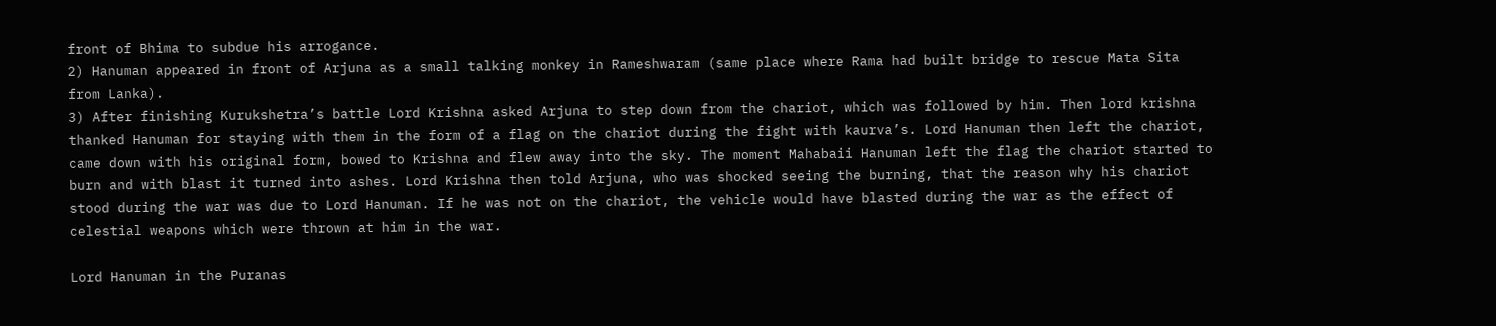front of Bhima to subdue his arrogance.
2) Hanuman appeared in front of Arjuna as a small talking monkey in Rameshwaram (same place where Rama had built bridge to rescue Mata Sita from Lanka).
3) After finishing Kurukshetra’s battle Lord Krishna asked Arjuna to step down from the chariot, which was followed by him. Then lord krishna thanked Hanuman for staying with them in the form of a flag on the chariot during the fight with kaurva’s. Lord Hanuman then left the chariot, came down with his original form, bowed to Krishna and flew away into the sky. The moment Mahabaii Hanuman left the flag the chariot started to burn and with blast it turned into ashes. Lord Krishna then told Arjuna, who was shocked seeing the burning, that the reason why his chariot stood during the war was due to Lord Hanuman. If he was not on the chariot, the vehicle would have blasted during the war as the effect of celestial weapons which were thrown at him in the war.

Lord Hanuman in the Puranas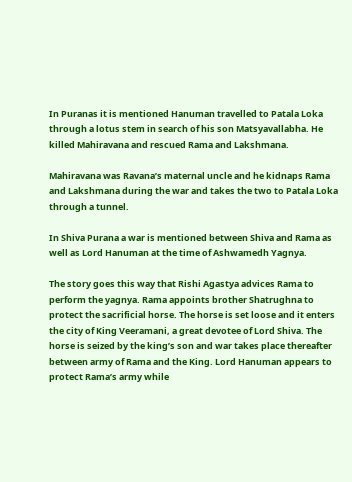In Puranas it is mentioned Hanuman travelled to Patala Loka through a lotus stem in search of his son Matsyavallabha. He killed Mahiravana and rescued Rama and Lakshmana.

Mahiravana was Ravana’s maternal uncle and he kidnaps Rama and Lakshmana during the war and takes the two to Patala Loka through a tunnel.

In Shiva Purana a war is mentioned between Shiva and Rama as well as Lord Hanuman at the time of Ashwamedh Yagnya.

The story goes this way that Rishi Agastya advices Rama to perform the yagnya. Rama appoints brother Shatrughna to protect the sacrificial horse. The horse is set loose and it enters the city of King Veeramani, a great devotee of Lord Shiva. The horse is seized by the king’s son and war takes place thereafter between army of Rama and the King. Lord Hanuman appears to protect Rama’s army while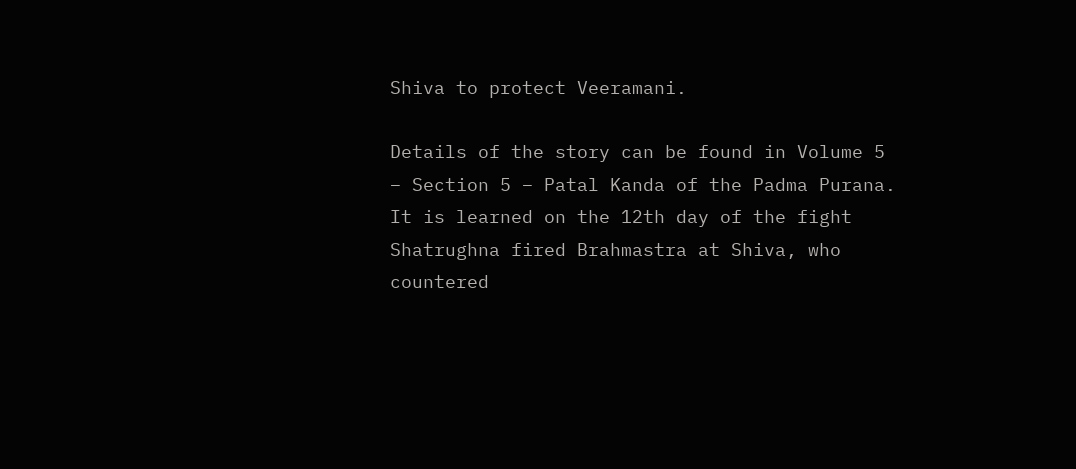Shiva to protect Veeramani.

Details of the story can be found in Volume 5 – Section 5 – Patal Kanda of the Padma Purana. It is learned on the 12th day of the fight Shatrughna fired Brahmastra at Shiva, who countered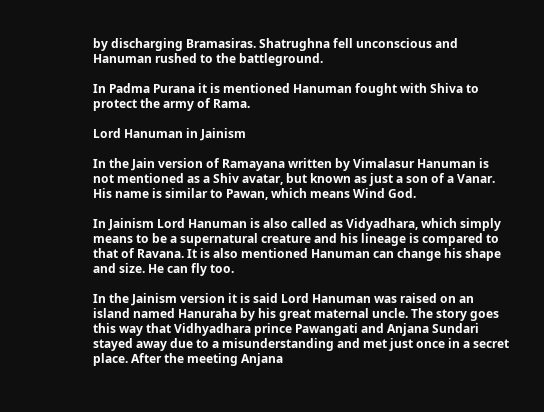by discharging Bramasiras. Shatrughna fell unconscious and Hanuman rushed to the battleground.

In Padma Purana it is mentioned Hanuman fought with Shiva to protect the army of Rama.

Lord Hanuman in Jainism

In the Jain version of Ramayana written by Vimalasur Hanuman is not mentioned as a Shiv avatar, but known as just a son of a Vanar. His name is similar to Pawan, which means Wind God.

In Jainism Lord Hanuman is also called as Vidyadhara, which simply means to be a supernatural creature and his lineage is compared to that of Ravana. It is also mentioned Hanuman can change his shape and size. He can fly too.

In the Jainism version it is said Lord Hanuman was raised on an island named Hanuraha by his great maternal uncle. The story goes this way that Vidhyadhara prince Pawangati and Anjana Sundari stayed away due to a misunderstanding and met just once in a secret place. After the meeting Anjana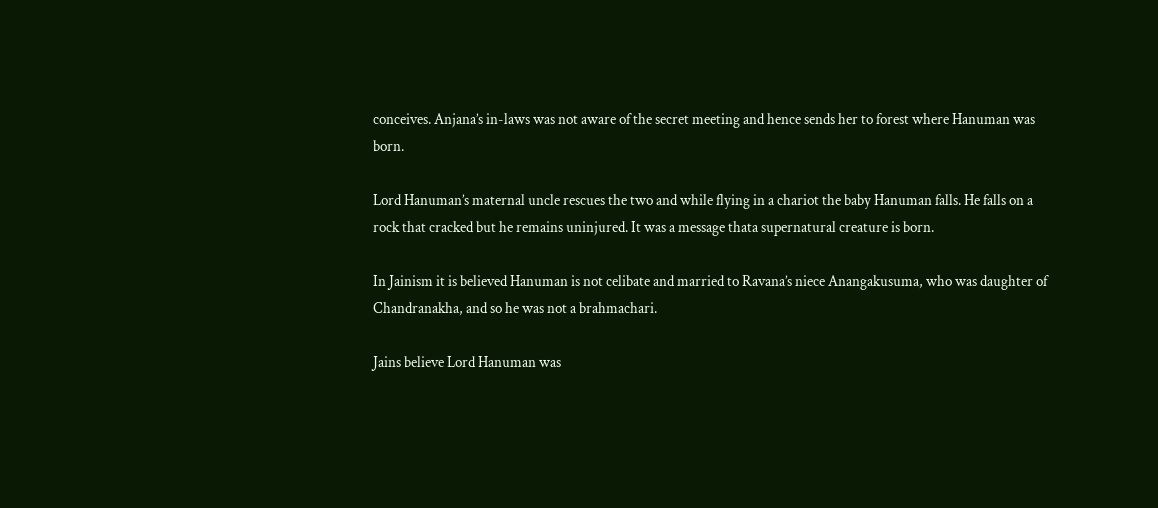conceives. Anjana’s in-laws was not aware of the secret meeting and hence sends her to forest where Hanuman was born.

Lord Hanuman’s maternal uncle rescues the two and while flying in a chariot the baby Hanuman falls. He falls on a rock that cracked but he remains uninjured. It was a message thata supernatural creature is born.

In Jainism it is believed Hanuman is not celibate and married to Ravana’s niece Anangakusuma, who was daughter of Chandranakha, and so he was not a brahmachari.

Jains believe Lord Hanuman was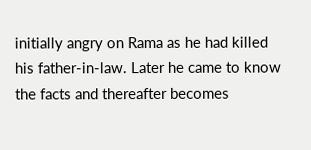initially angry on Rama as he had killed his father-in-law. Later he came to know the facts and thereafter becomes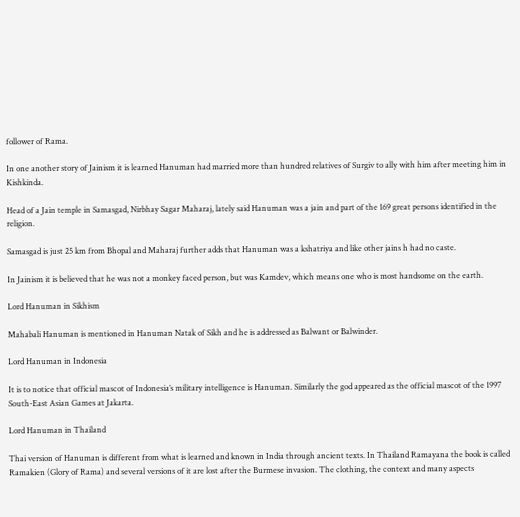follower of Rama.

In one another story of Jainism it is learned Hanuman had married more than hundred relatives of Surgiv to ally with him after meeting him in Kishkinda.

Head of a Jain temple in Samasgad, Nirbhay Sagar Maharaj, lately said Hanuman was a jain and part of the 169 great persons identified in the religion.

Samasgad is just 25 km from Bhopal and Maharaj further adds that Hanuman was a kshatriya and like other jains h had no caste.

In Jainism it is believed that he was not a monkey faced person, but was Kamdev, which means one who is most handsome on the earth.

Lord Hanuman in Sikhism

Mahabali Hanuman is mentioned in Hanuman Natak of Sikh and he is addressed as Balwant or Balwinder.

Lord Hanuman in Indonesia

It is to notice that official mascot of Indonesia’s military intelligence is Hanuman. Similarly the god appeared as the official mascot of the 1997 South-East Asian Games at Jakarta.

Lord Hanuman in Thailand

Thai version of Hanuman is different from what is learned and known in India through ancient texts. In Thailand Ramayana the book is called Ramakien (Glory of Rama) and several versions of it are lost after the Burmese invasion. The clothing, the context and many aspects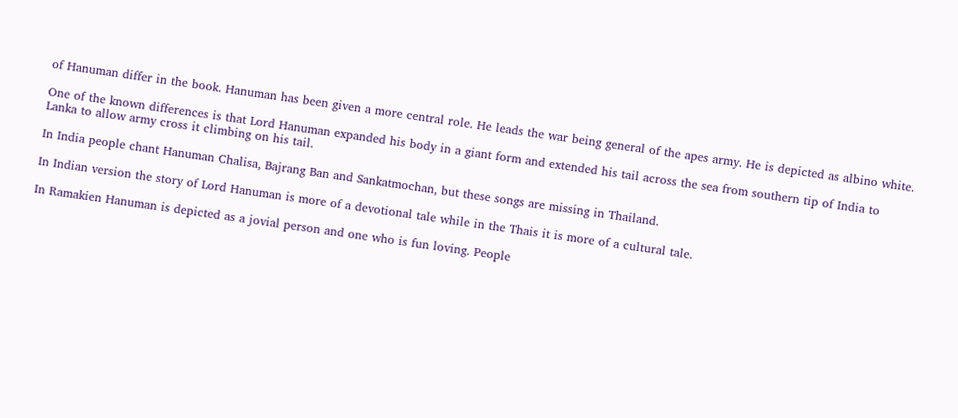of Hanuman differ in the book. Hanuman has been given a more central role. He leads the war being general of the apes army. He is depicted as albino white.

One of the known differences is that Lord Hanuman expanded his body in a giant form and extended his tail across the sea from southern tip of India to Lanka to allow army cross it climbing on his tail.

In India people chant Hanuman Chalisa, Bajrang Ban and Sankatmochan, but these songs are missing in Thailand.

In Indian version the story of Lord Hanuman is more of a devotional tale while in the Thais it is more of a cultural tale.

In Ramakien Hanuman is depicted as a jovial person and one who is fun loving. People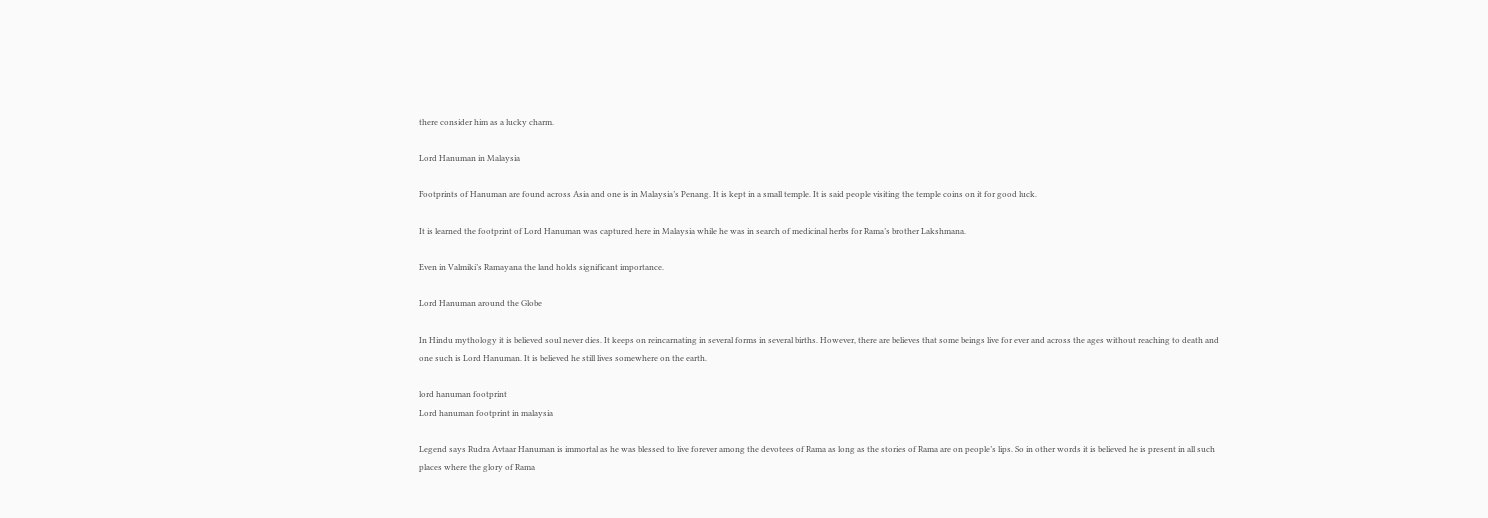there consider him as a lucky charm.

Lord Hanuman in Malaysia

Footprints of Hanuman are found across Asia and one is in Malaysia’s Penang. It is kept in a small temple. It is said people visiting the temple coins on it for good luck.

It is learned the footprint of Lord Hanuman was captured here in Malaysia while he was in search of medicinal herbs for Rama’s brother Lakshmana.

Even in Valmiki’s Ramayana the land holds significant importance.

Lord Hanuman around the Globe

In Hindu mythology it is believed soul never dies. It keeps on reincarnating in several forms in several births. However, there are believes that some beings live for ever and across the ages without reaching to death and one such is Lord Hanuman. It is believed he still lives somewhere on the earth.

lord hanuman footprint
Lord hanuman footprint in malaysia

Legend says Rudra Avtaar Hanuman is immortal as he was blessed to live forever among the devotees of Rama as long as the stories of Rama are on people’s lips. So in other words it is believed he is present in all such places where the glory of Rama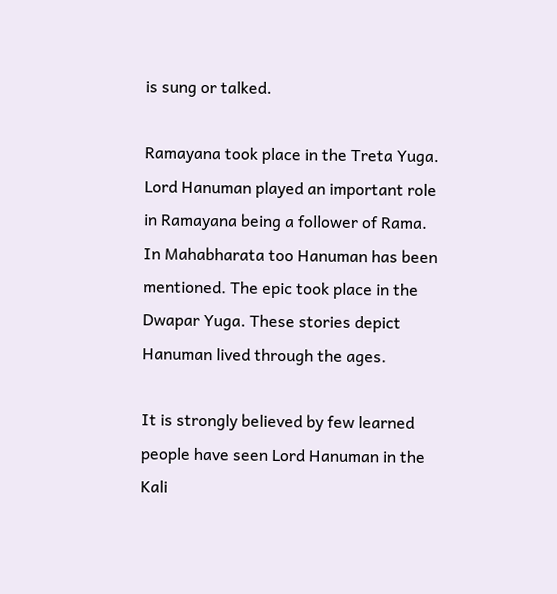is sung or talked.

Ramayana took place in the Treta Yuga. Lord Hanuman played an important role in Ramayana being a follower of Rama. In Mahabharata too Hanuman has been mentioned. The epic took place in the Dwapar Yuga. These stories depict Hanuman lived through the ages.

It is strongly believed by few learned people have seen Lord Hanuman in the Kali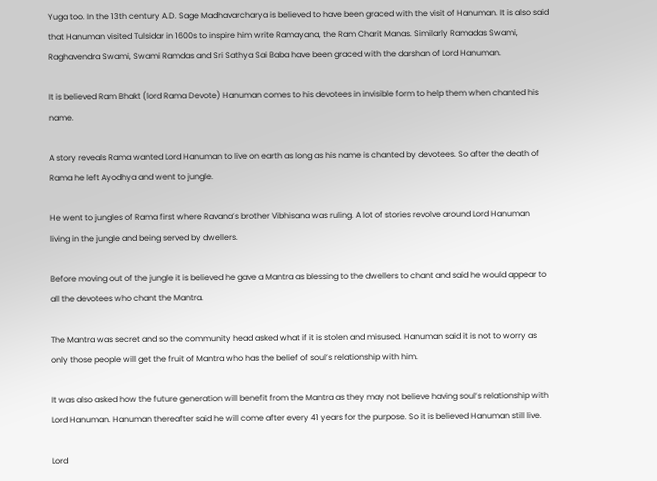Yuga too. In the 13th century A.D. Sage Madhavarcharya is believed to have been graced with the visit of Hanuman. It is also said that Hanuman visited Tulsidar in 1600s to inspire him write Ramayana, the Ram Charit Manas. Similarly Ramadas Swami, Raghavendra Swami, Swami Ramdas and Sri Sathya Sai Baba have been graced with the darshan of Lord Hanuman.

It is believed Ram Bhakt (lord Rama Devote) Hanuman comes to his devotees in invisible form to help them when chanted his name.

A story reveals Rama wanted Lord Hanuman to live on earth as long as his name is chanted by devotees. So after the death of Rama he left Ayodhya and went to jungle.

He went to jungles of Rama first where Ravana’s brother Vibhisana was ruling. A lot of stories revolve around Lord Hanuman living in the jungle and being served by dwellers.

Before moving out of the jungle it is believed he gave a Mantra as blessing to the dwellers to chant and said he would appear to all the devotees who chant the Mantra.

The Mantra was secret and so the community head asked what if it is stolen and misused. Hanuman said it is not to worry as only those people will get the fruit of Mantra who has the belief of soul’s relationship with him.

It was also asked how the future generation will benefit from the Mantra as they may not believe having soul’s relationship with Lord Hanuman. Hanuman thereafter said he will come after every 41 years for the purpose. So it is believed Hanuman still live.

Lord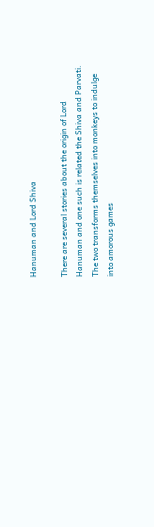Hanuman and Lord Shiva

There are several stories about the origin of Lord Hanuman and one such is related the Shiva and Parvati. The two transforms themselves into monkeys to indulge into amorous games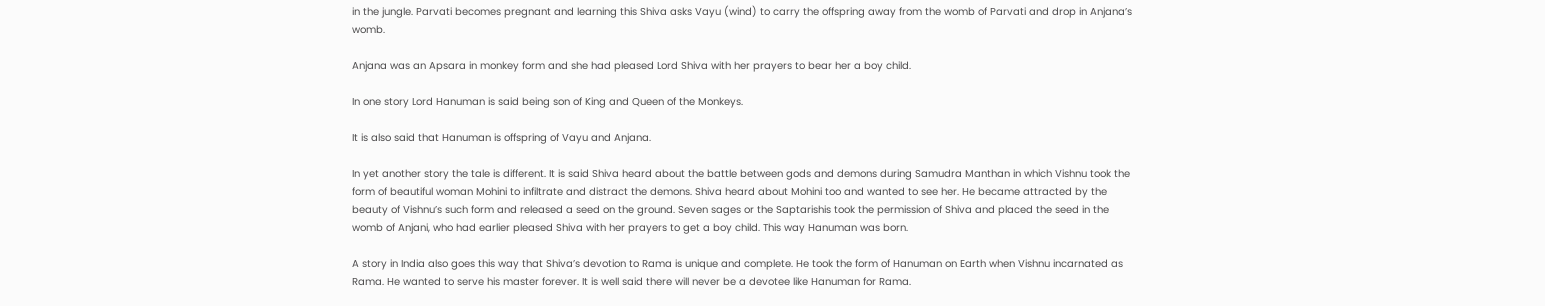in the jungle. Parvati becomes pregnant and learning this Shiva asks Vayu (wind) to carry the offspring away from the womb of Parvati and drop in Anjana’s womb.

Anjana was an Apsara in monkey form and she had pleased Lord Shiva with her prayers to bear her a boy child.

In one story Lord Hanuman is said being son of King and Queen of the Monkeys.

It is also said that Hanuman is offspring of Vayu and Anjana.

In yet another story the tale is different. It is said Shiva heard about the battle between gods and demons during Samudra Manthan in which Vishnu took the form of beautiful woman Mohini to infiltrate and distract the demons. Shiva heard about Mohini too and wanted to see her. He became attracted by the beauty of Vishnu’s such form and released a seed on the ground. Seven sages or the Saptarishis took the permission of Shiva and placed the seed in the womb of Anjani, who had earlier pleased Shiva with her prayers to get a boy child. This way Hanuman was born.

A story in India also goes this way that Shiva’s devotion to Rama is unique and complete. He took the form of Hanuman on Earth when Vishnu incarnated as Rama. He wanted to serve his master forever. It is well said there will never be a devotee like Hanuman for Rama.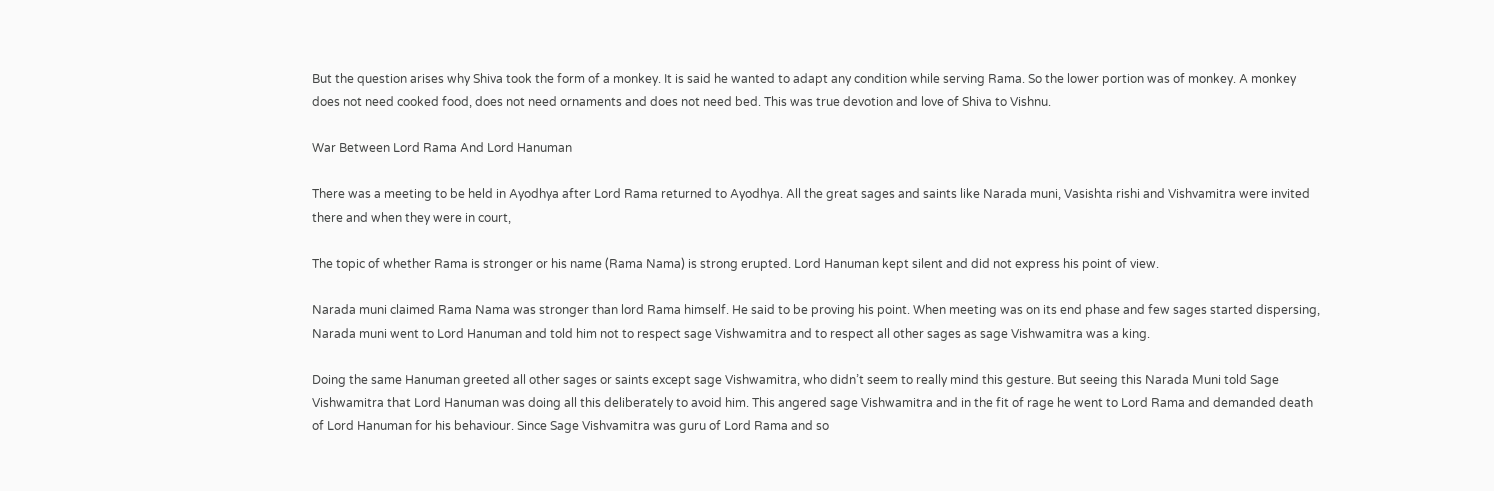But the question arises why Shiva took the form of a monkey. It is said he wanted to adapt any condition while serving Rama. So the lower portion was of monkey. A monkey does not need cooked food, does not need ornaments and does not need bed. This was true devotion and love of Shiva to Vishnu.

War Between Lord Rama And Lord Hanuman

There was a meeting to be held in Ayodhya after Lord Rama returned to Ayodhya. All the great sages and saints like Narada muni, Vasishta rishi and Vishvamitra were invited there and when they were in court,

The topic of whether Rama is stronger or his name (Rama Nama) is strong erupted. Lord Hanuman kept silent and did not express his point of view.

Narada muni claimed Rama Nama was stronger than lord Rama himself. He said to be proving his point. When meeting was on its end phase and few sages started dispersing, Narada muni went to Lord Hanuman and told him not to respect sage Vishwamitra and to respect all other sages as sage Vishwamitra was a king.

Doing the same Hanuman greeted all other sages or saints except sage Vishwamitra, who didn’t seem to really mind this gesture. But seeing this Narada Muni told Sage Vishwamitra that Lord Hanuman was doing all this deliberately to avoid him. This angered sage Vishwamitra and in the fit of rage he went to Lord Rama and demanded death of Lord Hanuman for his behaviour. Since Sage Vishvamitra was guru of Lord Rama and so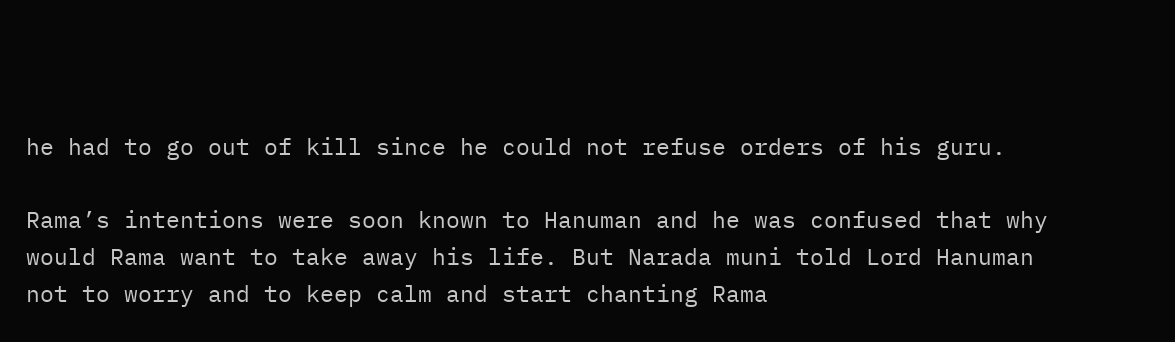he had to go out of kill since he could not refuse orders of his guru.

Rama’s intentions were soon known to Hanuman and he was confused that why would Rama want to take away his life. But Narada muni told Lord Hanuman not to worry and to keep calm and start chanting Rama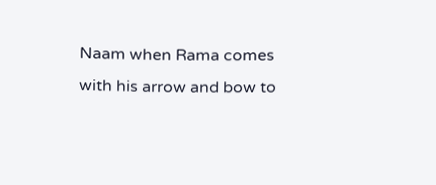Naam when Rama comes with his arrow and bow to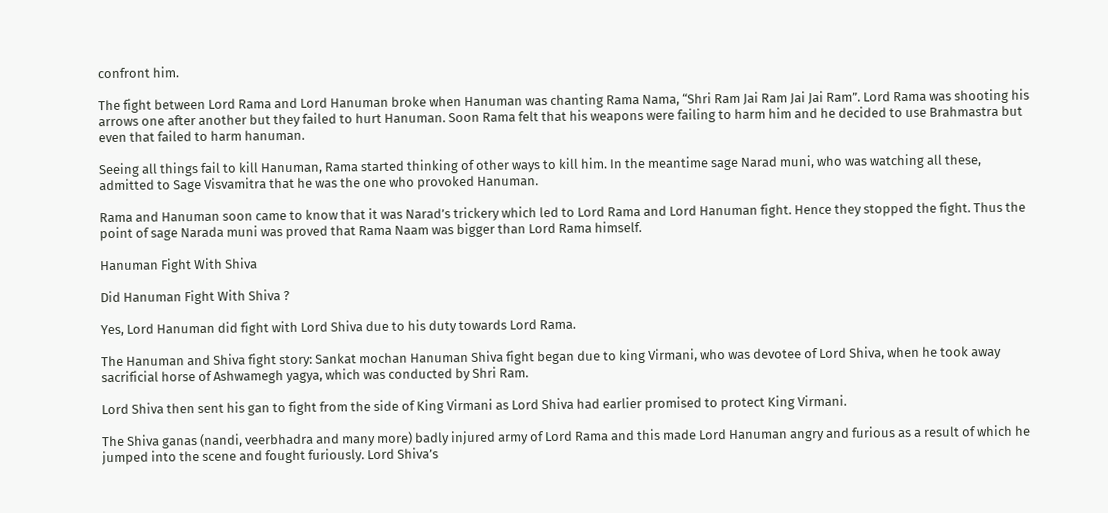confront him.

The fight between Lord Rama and Lord Hanuman broke when Hanuman was chanting Rama Nama, “Shri Ram Jai Ram Jai Jai Ram”. Lord Rama was shooting his arrows one after another but they failed to hurt Hanuman. Soon Rama felt that his weapons were failing to harm him and he decided to use Brahmastra but even that failed to harm hanuman.

Seeing all things fail to kill Hanuman, Rama started thinking of other ways to kill him. In the meantime sage Narad muni, who was watching all these, admitted to Sage Visvamitra that he was the one who provoked Hanuman.

Rama and Hanuman soon came to know that it was Narad’s trickery which led to Lord Rama and Lord Hanuman fight. Hence they stopped the fight. Thus the point of sage Narada muni was proved that Rama Naam was bigger than Lord Rama himself.

Hanuman Fight With Shiva

Did Hanuman Fight With Shiva ?

Yes, Lord Hanuman did fight with Lord Shiva due to his duty towards Lord Rama.

The Hanuman and Shiva fight story: Sankat mochan Hanuman Shiva fight began due to king Virmani, who was devotee of Lord Shiva, when he took away sacrificial horse of Ashwamegh yagya, which was conducted by Shri Ram.

Lord Shiva then sent his gan to fight from the side of King Virmani as Lord Shiva had earlier promised to protect King Virmani.

The Shiva ganas (nandi, veerbhadra and many more) badly injured army of Lord Rama and this made Lord Hanuman angry and furious as a result of which he jumped into the scene and fought furiously. Lord Shiva’s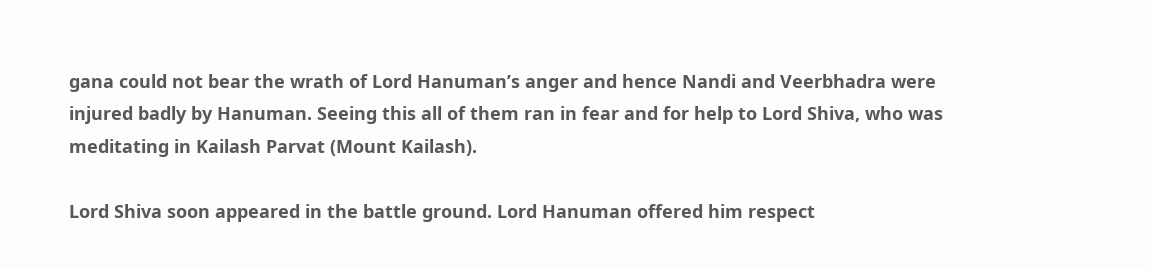gana could not bear the wrath of Lord Hanuman’s anger and hence Nandi and Veerbhadra were injured badly by Hanuman. Seeing this all of them ran in fear and for help to Lord Shiva, who was meditating in Kailash Parvat (Mount Kailash).

Lord Shiva soon appeared in the battle ground. Lord Hanuman offered him respect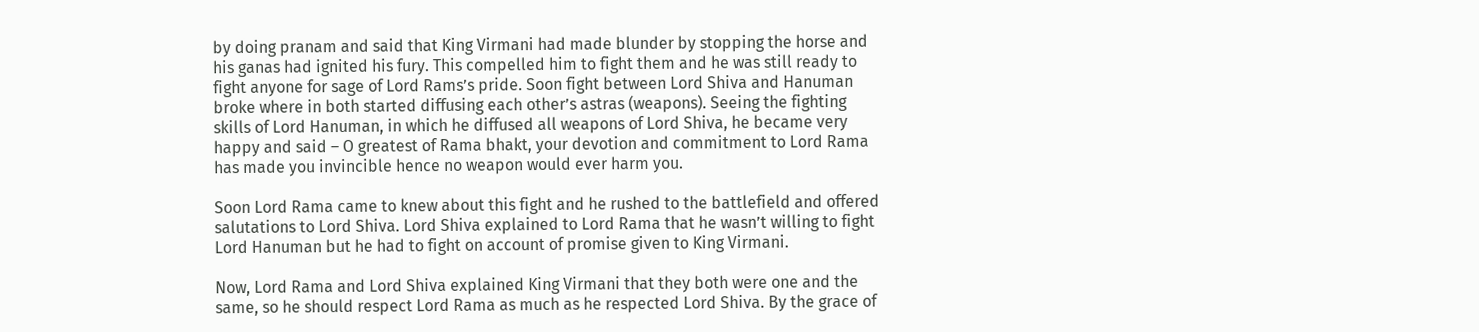by doing pranam and said that King Virmani had made blunder by stopping the horse and his ganas had ignited his fury. This compelled him to fight them and he was still ready to fight anyone for sage of Lord Rams’s pride. Soon fight between Lord Shiva and Hanuman broke where in both started diffusing each other’s astras (weapons). Seeing the fighting skills of Lord Hanuman, in which he diffused all weapons of Lord Shiva, he became very happy and said – O greatest of Rama bhakt, your devotion and commitment to Lord Rama has made you invincible hence no weapon would ever harm you.

Soon Lord Rama came to knew about this fight and he rushed to the battlefield and offered salutations to Lord Shiva. Lord Shiva explained to Lord Rama that he wasn’t willing to fight Lord Hanuman but he had to fight on account of promise given to King Virmani.

Now, Lord Rama and Lord Shiva explained King Virmani that they both were one and the same, so he should respect Lord Rama as much as he respected Lord Shiva. By the grace of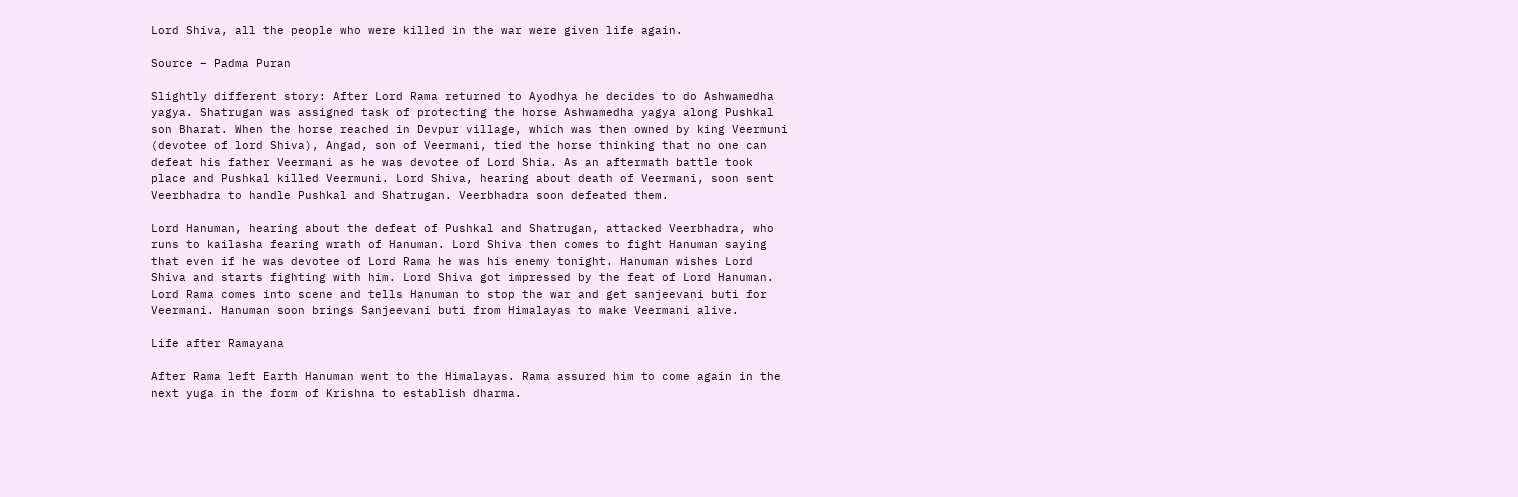Lord Shiva, all the people who were killed in the war were given life again.

Source – Padma Puran

Slightly different story: After Lord Rama returned to Ayodhya he decides to do Ashwamedha yagya. Shatrugan was assigned task of protecting the horse Ashwamedha yagya along Pushkal son Bharat. When the horse reached in Devpur village, which was then owned by king Veermuni (devotee of lord Shiva), Angad, son of Veermani, tied the horse thinking that no one can defeat his father Veermani as he was devotee of Lord Shia. As an aftermath battle took place and Pushkal killed Veermuni. Lord Shiva, hearing about death of Veermani, soon sent Veerbhadra to handle Pushkal and Shatrugan. Veerbhadra soon defeated them.

Lord Hanuman, hearing about the defeat of Pushkal and Shatrugan, attacked Veerbhadra, who runs to kailasha fearing wrath of Hanuman. Lord Shiva then comes to fight Hanuman saying that even if he was devotee of Lord Rama he was his enemy tonight. Hanuman wishes Lord Shiva and starts fighting with him. Lord Shiva got impressed by the feat of Lord Hanuman. Lord Rama comes into scene and tells Hanuman to stop the war and get sanjeevani buti for Veermani. Hanuman soon brings Sanjeevani buti from Himalayas to make Veermani alive.

Life after Ramayana

After Rama left Earth Hanuman went to the Himalayas. Rama assured him to come again in the next yuga in the form of Krishna to establish dharma.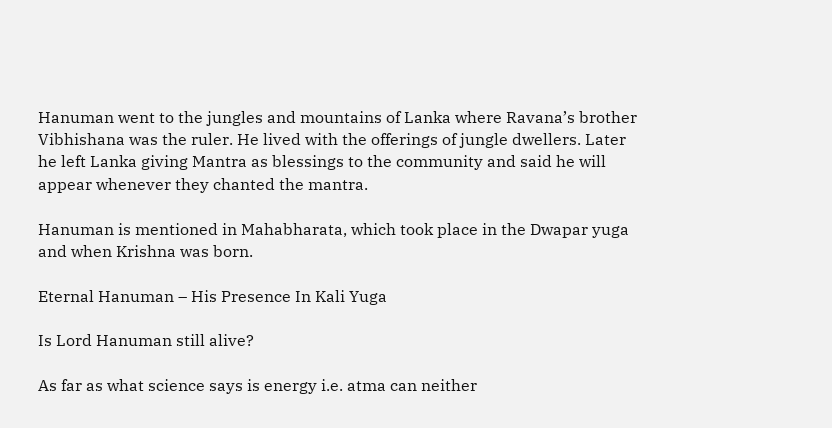Hanuman went to the jungles and mountains of Lanka where Ravana’s brother Vibhishana was the ruler. He lived with the offerings of jungle dwellers. Later he left Lanka giving Mantra as blessings to the community and said he will appear whenever they chanted the mantra.

Hanuman is mentioned in Mahabharata, which took place in the Dwapar yuga and when Krishna was born.

Eternal Hanuman – His Presence In Kali Yuga

Is Lord Hanuman still alive?

As far as what science says is energy i.e. atma can neither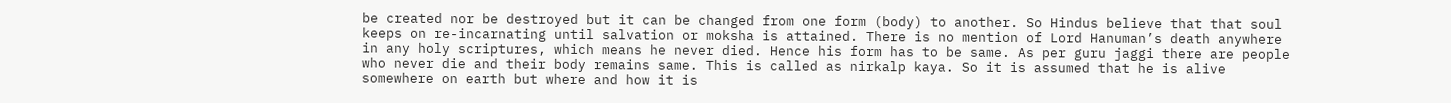be created nor be destroyed but it can be changed from one form (body) to another. So Hindus believe that that soul keeps on re-incarnating until salvation or moksha is attained. There is no mention of Lord Hanuman’s death anywhere in any holy scriptures, which means he never died. Hence his form has to be same. As per guru jaggi there are people who never die and their body remains same. This is called as nirkalp kaya. So it is assumed that he is alive somewhere on earth but where and how it is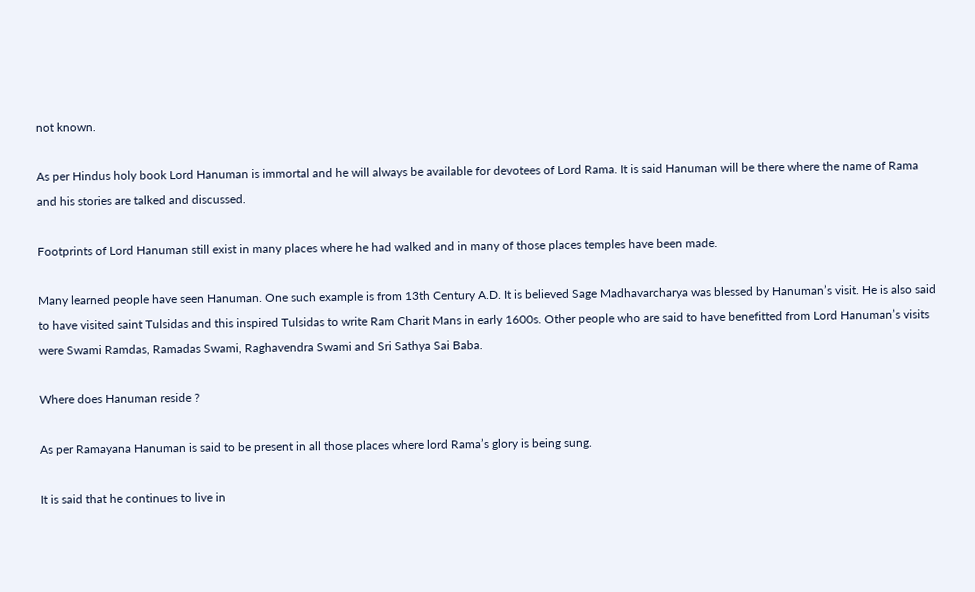not known.

As per Hindus holy book Lord Hanuman is immortal and he will always be available for devotees of Lord Rama. It is said Hanuman will be there where the name of Rama and his stories are talked and discussed.

Footprints of Lord Hanuman still exist in many places where he had walked and in many of those places temples have been made.

Many learned people have seen Hanuman. One such example is from 13th Century A.D. It is believed Sage Madhavarcharya was blessed by Hanuman’s visit. He is also said to have visited saint Tulsidas and this inspired Tulsidas to write Ram Charit Mans in early 1600s. Other people who are said to have benefitted from Lord Hanuman’s visits were Swami Ramdas, Ramadas Swami, Raghavendra Swami and Sri Sathya Sai Baba.

Where does Hanuman reside ?

As per Ramayana Hanuman is said to be present in all those places where lord Rama’s glory is being sung.

It is said that he continues to live in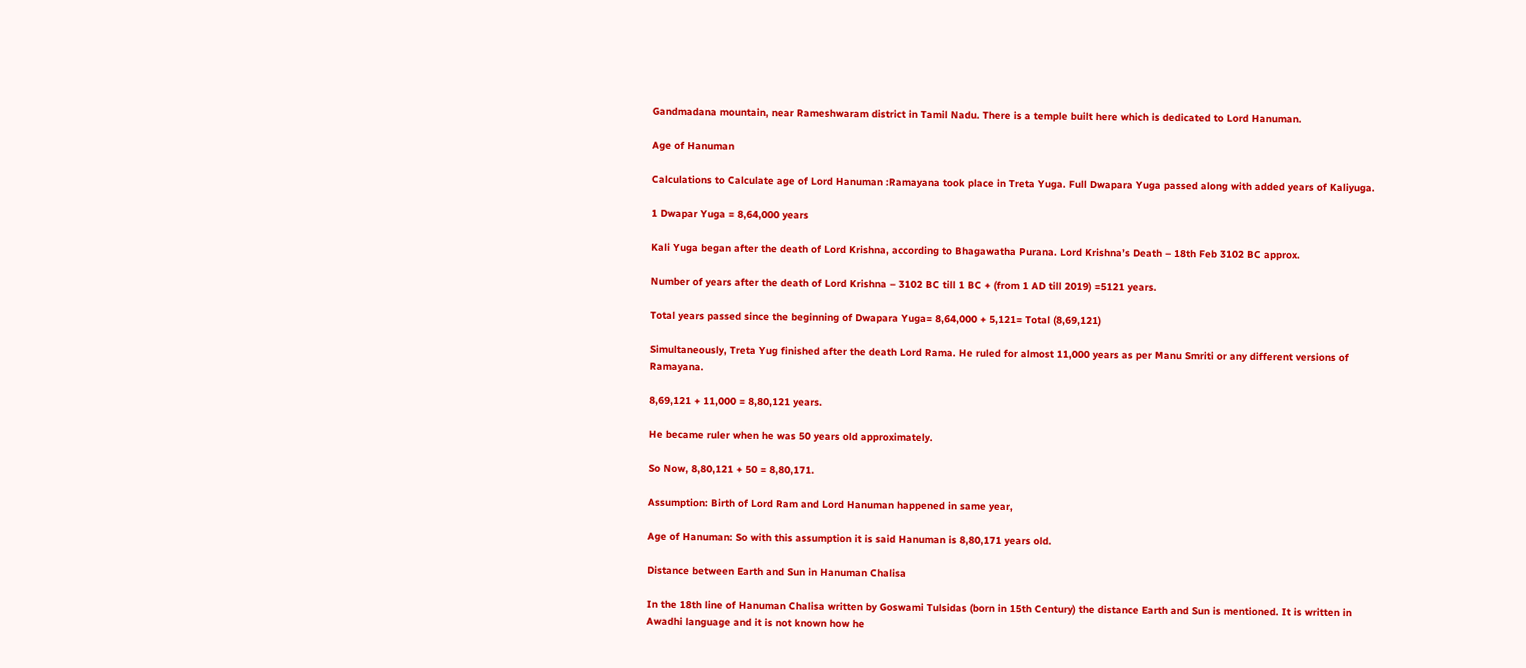Gandmadana mountain, near Rameshwaram district in Tamil Nadu. There is a temple built here which is dedicated to Lord Hanuman.

Age of Hanuman

Calculations to Calculate age of Lord Hanuman :Ramayana took place in Treta Yuga. Full Dwapara Yuga passed along with added years of Kaliyuga.

1 Dwapar Yuga = 8,64,000 years

Kali Yuga began after the death of Lord Krishna, according to Bhagawatha Purana. Lord Krishna’s Death – 18th Feb 3102 BC approx.

Number of years after the death of Lord Krishna – 3102 BC till 1 BC + (from 1 AD till 2019) =5121 years.

Total years passed since the beginning of Dwapara Yuga= 8,64,000 + 5,121= Total (8,69,121)

Simultaneously, Treta Yug finished after the death Lord Rama. He ruled for almost 11,000 years as per Manu Smriti or any different versions of Ramayana.

8,69,121 + 11,000 = 8,80,121 years.

He became ruler when he was 50 years old approximately.

So Now, 8,80,121 + 50 = 8,80,171.

Assumption: Birth of Lord Ram and Lord Hanuman happened in same year,

Age of Hanuman: So with this assumption it is said Hanuman is 8,80,171 years old.

Distance between Earth and Sun in Hanuman Chalisa

In the 18th line of Hanuman Chalisa written by Goswami Tulsidas (born in 15th Century) the distance Earth and Sun is mentioned. It is written in Awadhi language and it is not known how he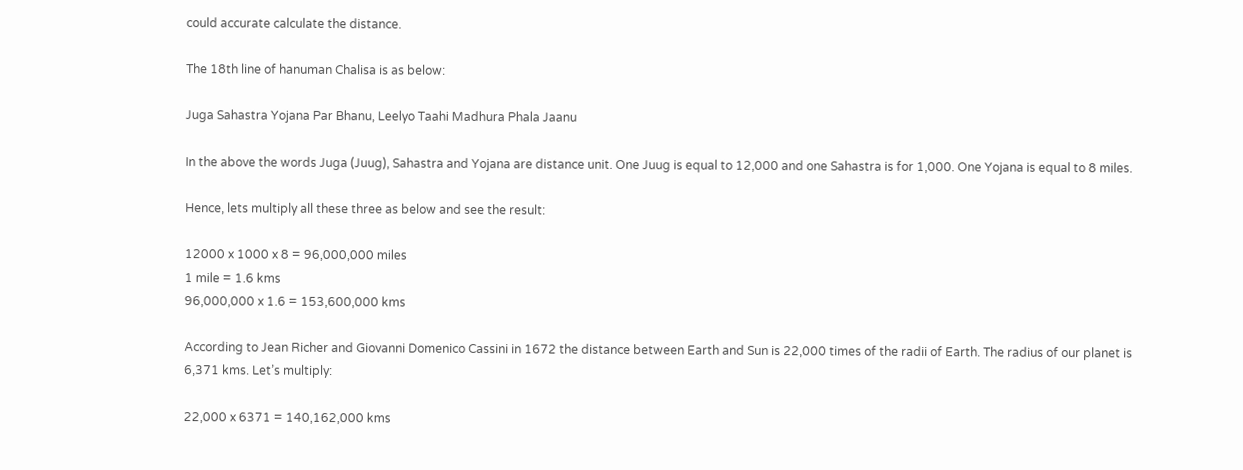could accurate calculate the distance.

The 18th line of hanuman Chalisa is as below:

Juga Sahastra Yojana Par Bhanu, Leelyo Taahi Madhura Phala Jaanu

In the above the words Juga (Juug), Sahastra and Yojana are distance unit. One Juug is equal to 12,000 and one Sahastra is for 1,000. One Yojana is equal to 8 miles.

Hence, lets multiply all these three as below and see the result:

12000 x 1000 x 8 = 96,000,000 miles
1 mile = 1.6 kms
96,000,000 x 1.6 = 153,600,000 kms

According to Jean Richer and Giovanni Domenico Cassini in 1672 the distance between Earth and Sun is 22,000 times of the radii of Earth. The radius of our planet is 6,371 kms. Let’s multiply:

22,000 x 6371 = 140,162,000 kms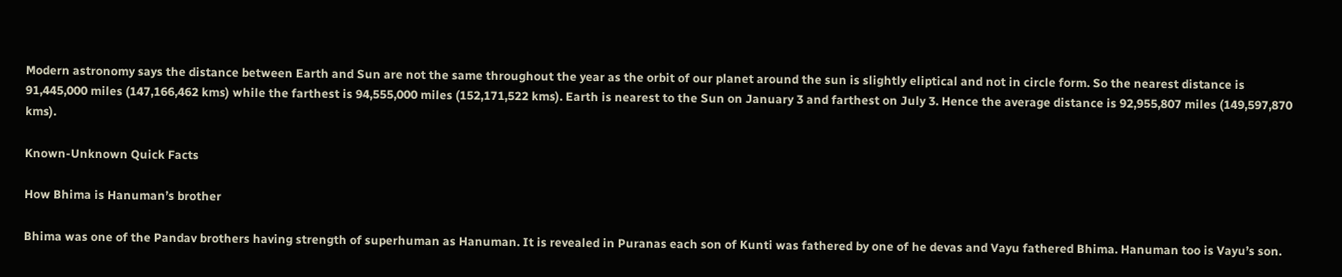Modern astronomy says the distance between Earth and Sun are not the same throughout the year as the orbit of our planet around the sun is slightly eliptical and not in circle form. So the nearest distance is 91,445,000 miles (147,166,462 kms) while the farthest is 94,555,000 miles (152,171,522 kms). Earth is nearest to the Sun on January 3 and farthest on July 3. Hence the average distance is 92,955,807 miles (149,597,870 kms).

Known-Unknown Quick Facts

How Bhima is Hanuman’s brother

Bhima was one of the Pandav brothers having strength of superhuman as Hanuman. It is revealed in Puranas each son of Kunti was fathered by one of he devas and Vayu fathered Bhima. Hanuman too is Vayu’s son.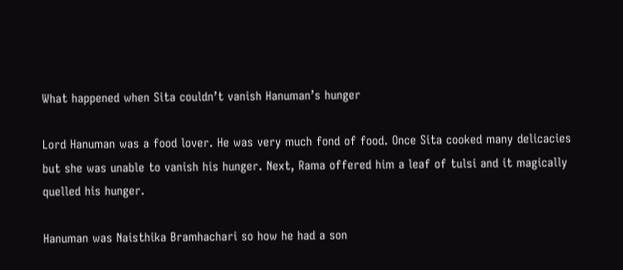What happened when Sita couldn’t vanish Hanuman’s hunger

Lord Hanuman was a food lover. He was very much fond of food. Once Sita cooked many delicacies but she was unable to vanish his hunger. Next, Rama offered him a leaf of tulsi and it magically quelled his hunger.

Hanuman was Naisthika Bramhachari so how he had a son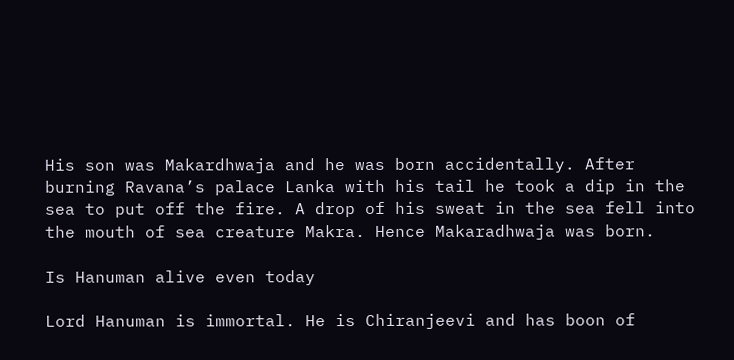His son was Makardhwaja and he was born accidentally. After burning Ravana’s palace Lanka with his tail he took a dip in the sea to put off the fire. A drop of his sweat in the sea fell into the mouth of sea creature Makra. Hence Makaradhwaja was born.

Is Hanuman alive even today

Lord Hanuman is immortal. He is Chiranjeevi and has boon of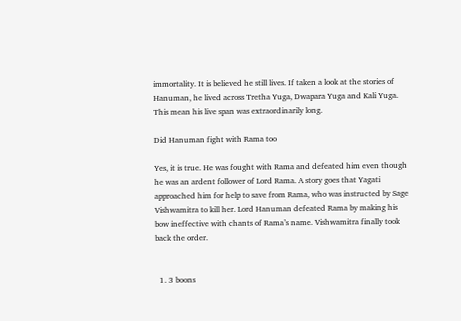immortality. It is believed he still lives. If taken a look at the stories of Hanuman, he lived across Tretha Yuga, Dwapara Yuga and Kali Yuga. This mean his live span was extraordinarily long.

Did Hanuman fight with Rama too

Yes, it is true. He was fought with Rama and defeated him even though he was an ardent follower of Lord Rama. A story goes that Yagati approached him for help to save from Rama, who was instructed by Sage Vishwamitra to kill her. Lord Hanuman defeated Rama by making his bow ineffective with chants of Rama’s name. Vishwamitra finally took back the order.


  1. 3 boons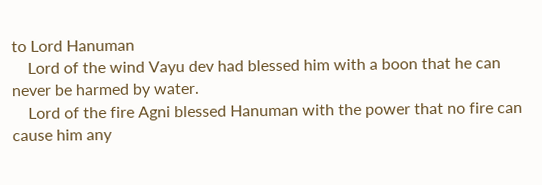to Lord Hanuman
    Lord of the wind Vayu dev had blessed him with a boon that he can never be harmed by water.
    Lord of the fire Agni blessed Hanuman with the power that no fire can cause him any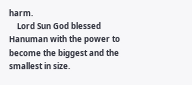harm.
    Lord Sun God blessed Hanuman with the power to become the biggest and the smallest in size.